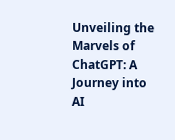Unveiling the Marvels of ChatGPT: A Journey into AI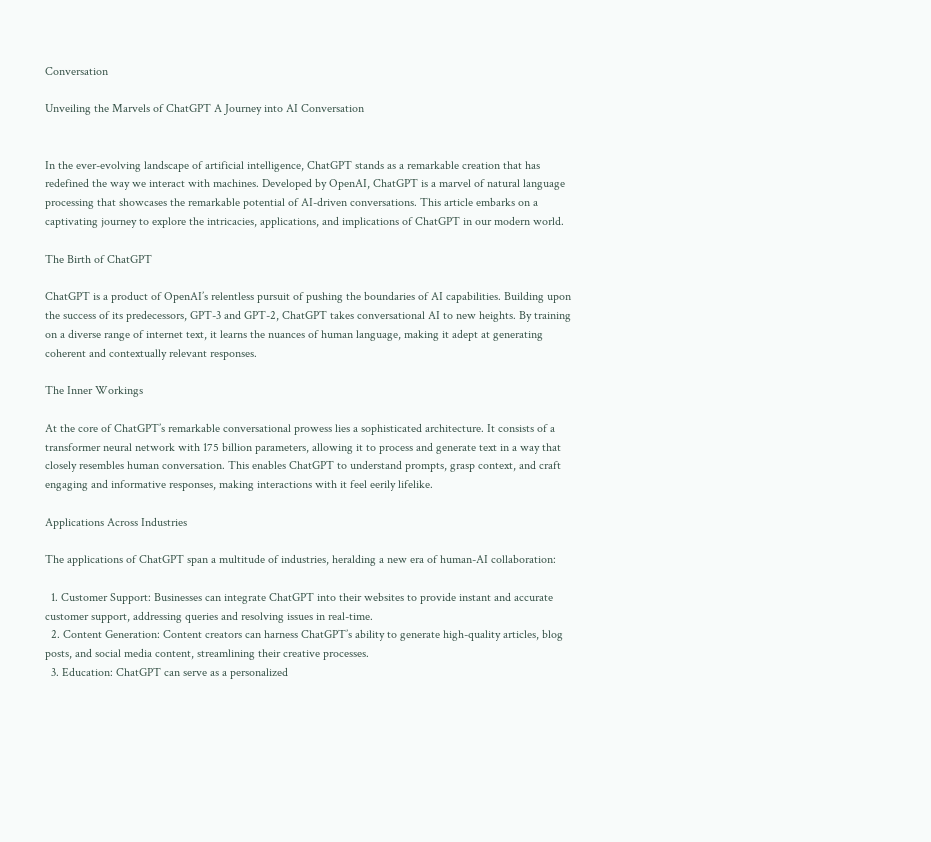Conversation

Unveiling the Marvels of ChatGPT A Journey into AI Conversation


In the ever-evolving landscape of artificial intelligence, ChatGPT stands as a remarkable creation that has redefined the way we interact with machines. Developed by OpenAI, ChatGPT is a marvel of natural language processing that showcases the remarkable potential of AI-driven conversations. This article embarks on a captivating journey to explore the intricacies, applications, and implications of ChatGPT in our modern world.

The Birth of ChatGPT

ChatGPT is a product of OpenAI’s relentless pursuit of pushing the boundaries of AI capabilities. Building upon the success of its predecessors, GPT-3 and GPT-2, ChatGPT takes conversational AI to new heights. By training on a diverse range of internet text, it learns the nuances of human language, making it adept at generating coherent and contextually relevant responses.

The Inner Workings

At the core of ChatGPT’s remarkable conversational prowess lies a sophisticated architecture. It consists of a transformer neural network with 175 billion parameters, allowing it to process and generate text in a way that closely resembles human conversation. This enables ChatGPT to understand prompts, grasp context, and craft engaging and informative responses, making interactions with it feel eerily lifelike.

Applications Across Industries

The applications of ChatGPT span a multitude of industries, heralding a new era of human-AI collaboration:

  1. Customer Support: Businesses can integrate ChatGPT into their websites to provide instant and accurate customer support, addressing queries and resolving issues in real-time.
  2. Content Generation: Content creators can harness ChatGPT’s ability to generate high-quality articles, blog posts, and social media content, streamlining their creative processes.
  3. Education: ChatGPT can serve as a personalized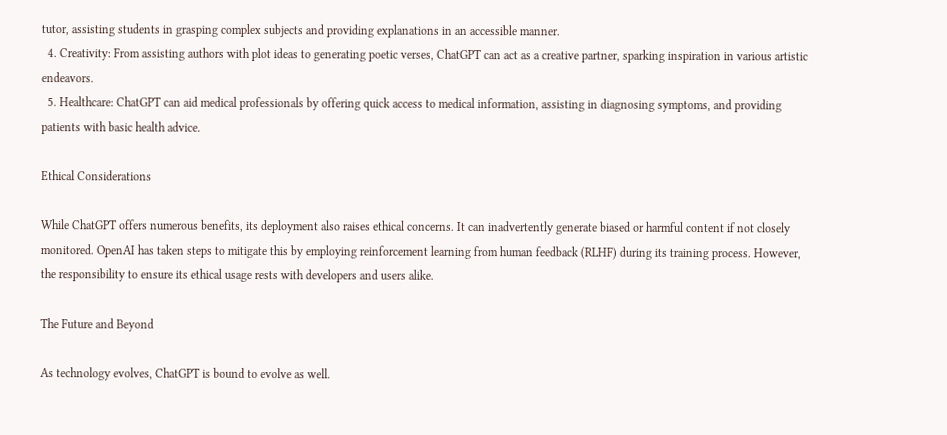tutor, assisting students in grasping complex subjects and providing explanations in an accessible manner.
  4. Creativity: From assisting authors with plot ideas to generating poetic verses, ChatGPT can act as a creative partner, sparking inspiration in various artistic endeavors.
  5. Healthcare: ChatGPT can aid medical professionals by offering quick access to medical information, assisting in diagnosing symptoms, and providing patients with basic health advice.

Ethical Considerations

While ChatGPT offers numerous benefits, its deployment also raises ethical concerns. It can inadvertently generate biased or harmful content if not closely monitored. OpenAI has taken steps to mitigate this by employing reinforcement learning from human feedback (RLHF) during its training process. However, the responsibility to ensure its ethical usage rests with developers and users alike.

The Future and Beyond

As technology evolves, ChatGPT is bound to evolve as well.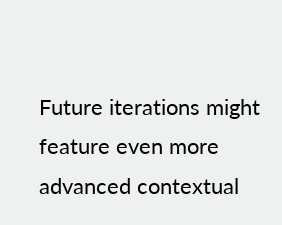Future iterations might feature even more advanced contextual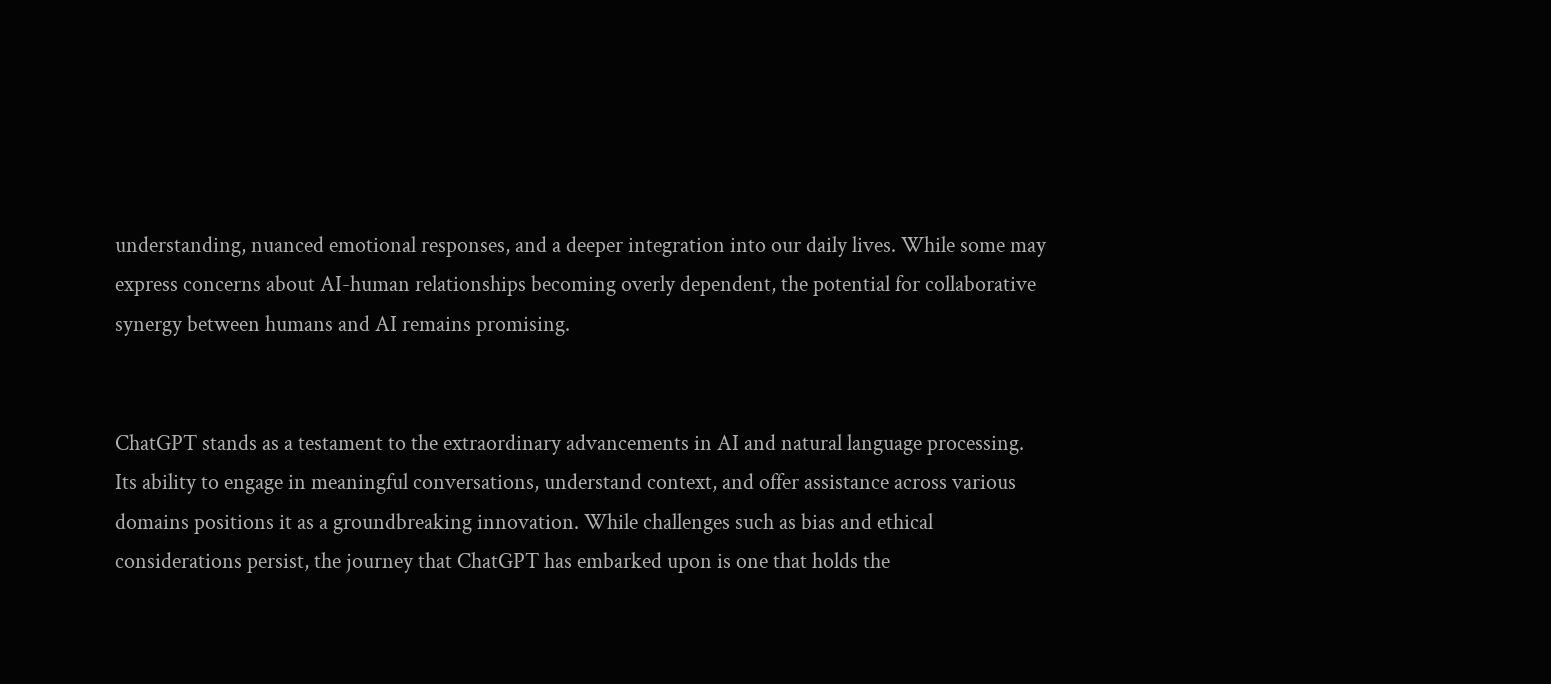understanding, nuanced emotional responses, and a deeper integration into our daily lives. While some may express concerns about AI-human relationships becoming overly dependent, the potential for collaborative synergy between humans and AI remains promising.


ChatGPT stands as a testament to the extraordinary advancements in AI and natural language processing. Its ability to engage in meaningful conversations, understand context, and offer assistance across various domains positions it as a groundbreaking innovation. While challenges such as bias and ethical considerations persist, the journey that ChatGPT has embarked upon is one that holds the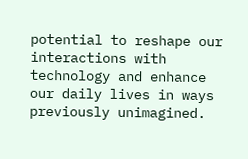potential to reshape our interactions with technology and enhance our daily lives in ways previously unimagined.